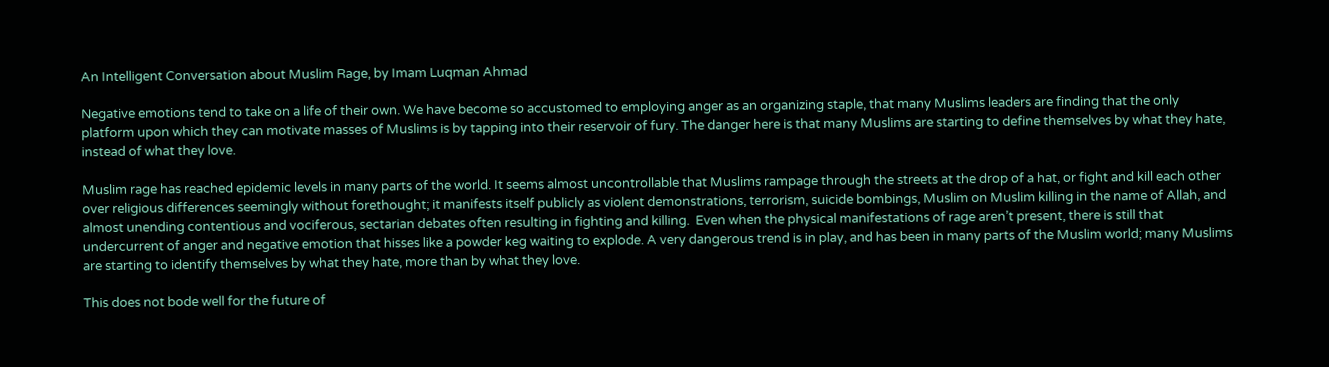An Intelligent Conversation about Muslim Rage, by Imam Luqman Ahmad

Negative emotions tend to take on a life of their own. We have become so accustomed to employing anger as an organizing staple, that many Muslims leaders are finding that the only platform upon which they can motivate masses of Muslims is by tapping into their reservoir of fury. The danger here is that many Muslims are starting to define themselves by what they hate, instead of what they love.

Muslim rage has reached epidemic levels in many parts of the world. It seems almost uncontrollable that Muslims rampage through the streets at the drop of a hat, or fight and kill each other over religious differences seemingly without forethought; it manifests itself publicly as violent demonstrations, terrorism, suicide bombings, Muslim on Muslim killing in the name of Allah, and almost unending contentious and vociferous, sectarian debates often resulting in fighting and killing.  Even when the physical manifestations of rage aren’t present, there is still that undercurrent of anger and negative emotion that hisses like a powder keg waiting to explode. A very dangerous trend is in play, and has been in many parts of the Muslim world; many Muslims are starting to identify themselves by what they hate, more than by what they love.

This does not bode well for the future of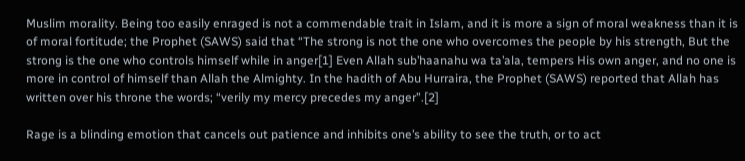Muslim morality. Being too easily enraged is not a commendable trait in Islam, and it is more a sign of moral weakness than it is of moral fortitude; the Prophet (SAWS) said that “The strong is not the one who overcomes the people by his strength, But the strong is the one who controls himself while in anger[1] Even Allah sub’haanahu wa ta’ala, tempers His own anger, and no one is more in control of himself than Allah the Almighty. In the hadith of Abu Hurraira, the Prophet (SAWS) reported that Allah has written over his throne the words; “verily my mercy precedes my anger”.[2]

Rage is a blinding emotion that cancels out patience and inhibits one’s ability to see the truth, or to act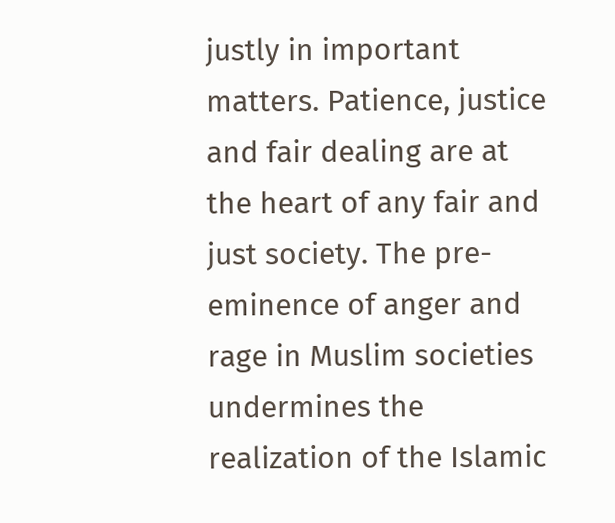justly in important matters. Patience, justice and fair dealing are at the heart of any fair and just society. The pre-eminence of anger and rage in Muslim societies undermines the realization of the Islamic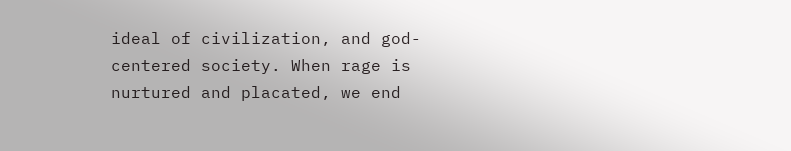ideal of civilization, and god-centered society. When rage is nurtured and placated, we end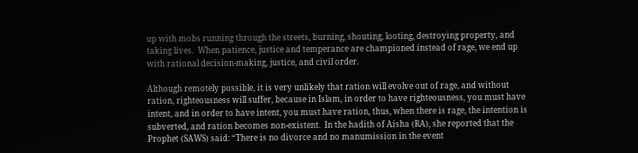up with mobs running through the streets, burning, shouting, looting, destroying property, and taking lives.  When patience, justice and temperance are championed instead of rage, we end up with rational decision-making, justice, and civil order.

Although remotely possible, it is very unlikely that ration will evolve out of rage, and without ration, righteousness will suffer, because in Islam, in order to have righteousness, you must have intent, and in order to have intent, you must have ration, thus, when there is rage, the intention is subverted, and ration becomes non-existent.  In the hadith of Aisha (RA), she reported that the Prophet (SAWS) said: “There is no divorce and no manumission in the event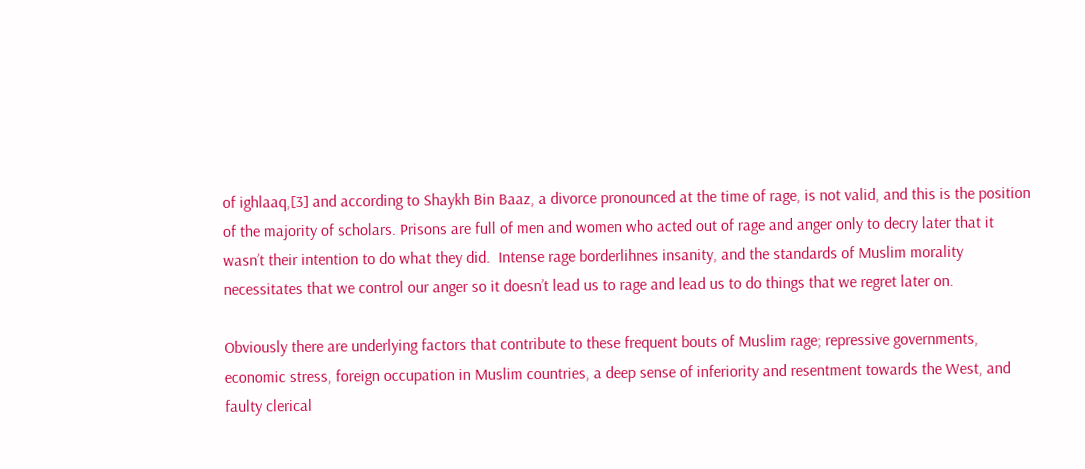of ighlaaq,[3] and according to Shaykh Bin Baaz, a divorce pronounced at the time of rage, is not valid, and this is the position of the majority of scholars. Prisons are full of men and women who acted out of rage and anger only to decry later that it wasn’t their intention to do what they did.  Intense rage borderlihnes insanity, and the standards of Muslim morality necessitates that we control our anger so it doesn’t lead us to rage and lead us to do things that we regret later on.

Obviously there are underlying factors that contribute to these frequent bouts of Muslim rage; repressive governments, economic stress, foreign occupation in Muslim countries, a deep sense of inferiority and resentment towards the West, and faulty clerical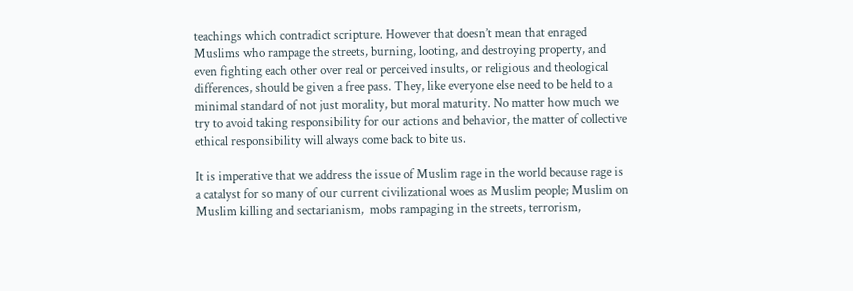teachings which contradict scripture. However that doesn’t mean that enraged Muslims who rampage the streets, burning, looting, and destroying property, and even fighting each other over real or perceived insults, or religious and theological differences, should be given a free pass. They, like everyone else need to be held to a minimal standard of not just morality, but moral maturity. No matter how much we try to avoid taking responsibility for our actions and behavior, the matter of collective ethical responsibility will always come back to bite us.

It is imperative that we address the issue of Muslim rage in the world because rage is a catalyst for so many of our current civilizational woes as Muslim people; Muslim on Muslim killing and sectarianism,  mobs rampaging in the streets, terrorism,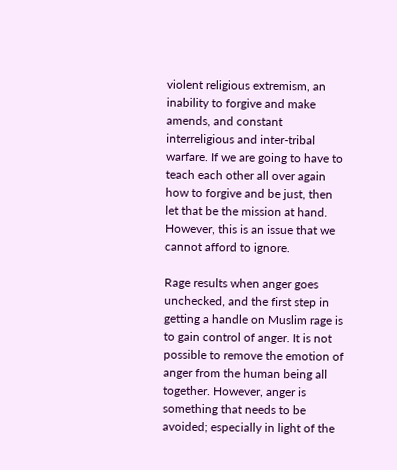violent religious extremism, an inability to forgive and make amends, and constant interreligious and inter-tribal warfare. If we are going to have to teach each other all over again how to forgive and be just, then let that be the mission at hand. However, this is an issue that we cannot afford to ignore.

Rage results when anger goes unchecked, and the first step in getting a handle on Muslim rage is to gain control of anger. It is not possible to remove the emotion of anger from the human being all together. However, anger is something that needs to be avoided; especially in light of the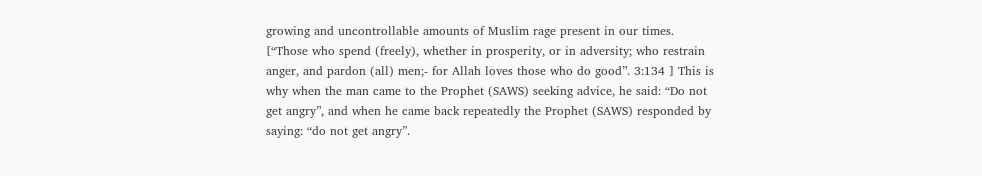growing and uncontrollable amounts of Muslim rage present in our times. [“Those who spend (freely), whether in prosperity, or in adversity; who restrain anger, and pardon (all) men;- for Allah loves those who do good”. 3:134 ] This is why when the man came to the Prophet (SAWS) seeking advice, he said: “Do not get angry”, and when he came back repeatedly the Prophet (SAWS) responded by saying: “do not get angry”.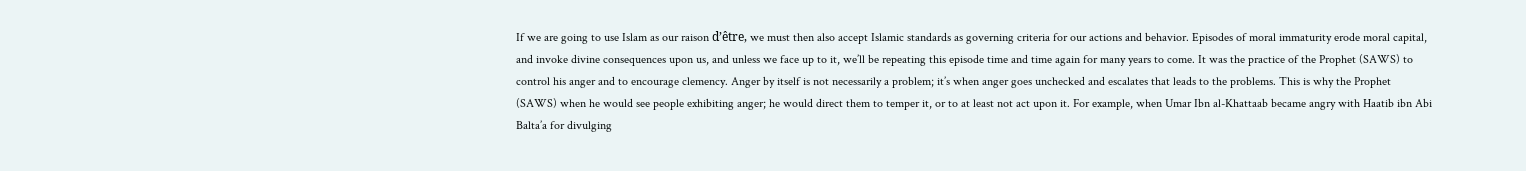If we are going to use Islam as our raison d’être, we must then also accept Islamic standards as governing criteria for our actions and behavior. Episodes of moral immaturity erode moral capital, and invoke divine consequences upon us, and unless we face up to it, we’ll be repeating this episode time and time again for many years to come. It was the practice of the Prophet (SAWS) to control his anger and to encourage clemency. Anger by itself is not necessarily a problem; it’s when anger goes unchecked and escalates that leads to the problems. This is why the Prophet (SAWS) when he would see people exhibiting anger; he would direct them to temper it, or to at least not act upon it. For example, when Umar Ibn al-Khattaab became angry with Haatib ibn Abi Balta’a for divulging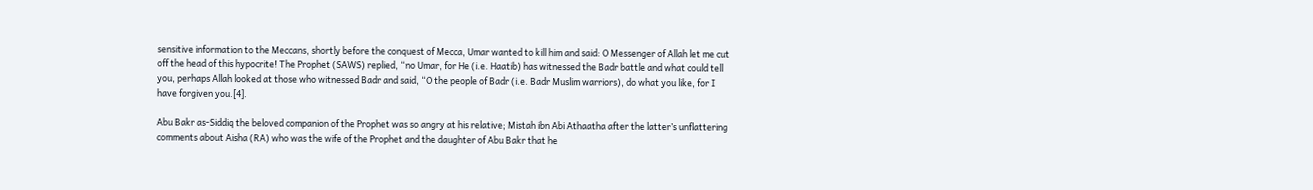sensitive information to the Meccans, shortly before the conquest of Mecca, Umar wanted to kill him and said: O Messenger of Allah let me cut off the head of this hypocrite! The Prophet (SAWS) replied, “no Umar, for He (i.e. Haatib) has witnessed the Badr battle and what could tell you, perhaps Allah looked at those who witnessed Badr and said, “O the people of Badr (i.e. Badr Muslim warriors), do what you like, for I have forgiven you.[4].

Abu Bakr as-Siddiq the beloved companion of the Prophet was so angry at his relative; Mistah ibn Abi Athaatha after the latter’s unflattering comments about Aisha (RA) who was the wife of the Prophet and the daughter of Abu Bakr that he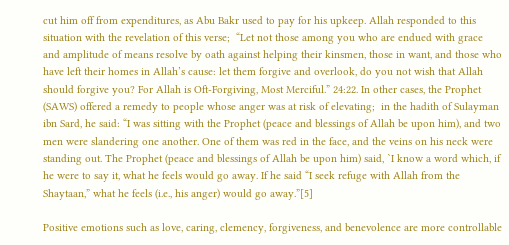cut him off from expenditures, as Abu Bakr used to pay for his upkeep. Allah responded to this situation with the revelation of this verse;  “Let not those among you who are endued with grace and amplitude of means resolve by oath against helping their kinsmen, those in want, and those who have left their homes in Allah’s cause: let them forgive and overlook, do you not wish that Allah should forgive you? For Allah is Oft-Forgiving, Most Merciful.” 24:22. In other cases, the Prophet (SAWS) offered a remedy to people whose anger was at risk of elevating;  in the hadith of Sulayman ibn Sard, he said: “I was sitting with the Prophet (peace and blessings of Allah be upon him), and two men were slandering one another. One of them was red in the face, and the veins on his neck were standing out. The Prophet (peace and blessings of Allah be upon him) said, `I know a word which, if he were to say it, what he feels would go away. If he said “I seek refuge with Allah from the Shaytaan,” what he feels (i.e., his anger) would go away.”[5]

Positive emotions such as love, caring, clemency, forgiveness, and benevolence are more controllable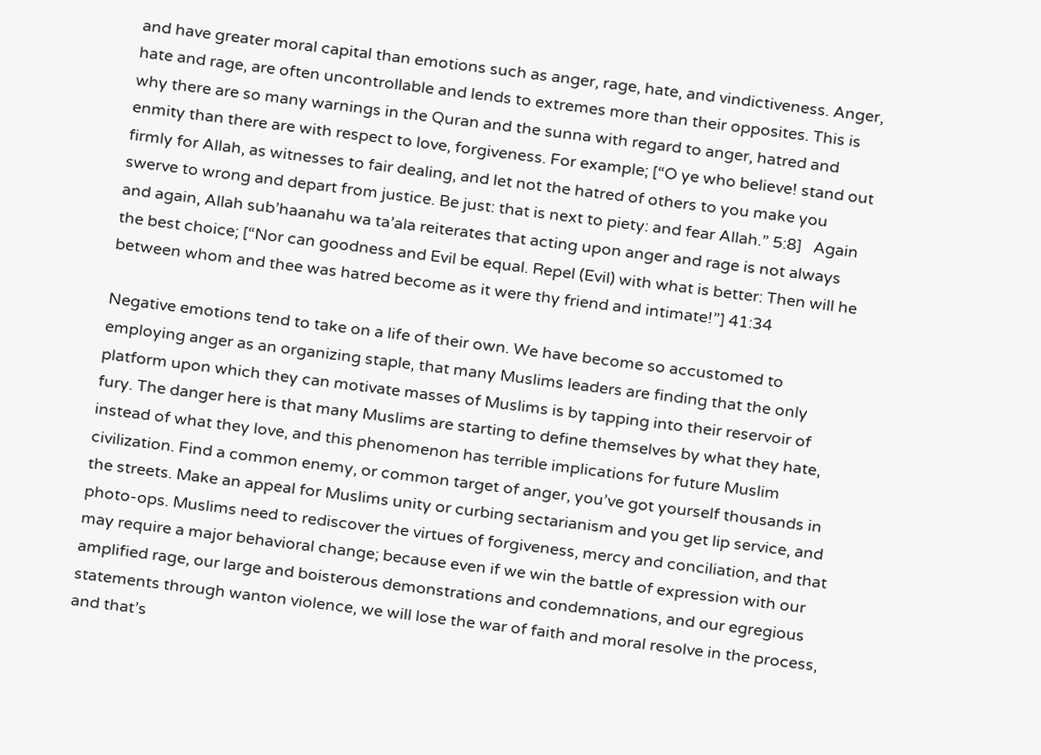and have greater moral capital than emotions such as anger, rage, hate, and vindictiveness. Anger, hate and rage, are often uncontrollable and lends to extremes more than their opposites. This is why there are so many warnings in the Quran and the sunna with regard to anger, hatred and enmity than there are with respect to love, forgiveness. For example; [“O ye who believe! stand out firmly for Allah, as witnesses to fair dealing, and let not the hatred of others to you make you swerve to wrong and depart from justice. Be just: that is next to piety: and fear Allah.” 5:8]   Again and again, Allah sub’haanahu wa ta’ala reiterates that acting upon anger and rage is not always the best choice; [“Nor can goodness and Evil be equal. Repel (Evil) with what is better: Then will he between whom and thee was hatred become as it were thy friend and intimate!”] 41:34

Negative emotions tend to take on a life of their own. We have become so accustomed to employing anger as an organizing staple, that many Muslims leaders are finding that the only platform upon which they can motivate masses of Muslims is by tapping into their reservoir of fury. The danger here is that many Muslims are starting to define themselves by what they hate, instead of what they love, and this phenomenon has terrible implications for future Muslim civilization. Find a common enemy, or common target of anger, you’ve got yourself thousands in the streets. Make an appeal for Muslims unity or curbing sectarianism and you get lip service, and photo-ops. Muslims need to rediscover the virtues of forgiveness, mercy and conciliation, and that may require a major behavioral change; because even if we win the battle of expression with our amplified rage, our large and boisterous demonstrations and condemnations, and our egregious statements through wanton violence, we will lose the war of faith and moral resolve in the process, and that’s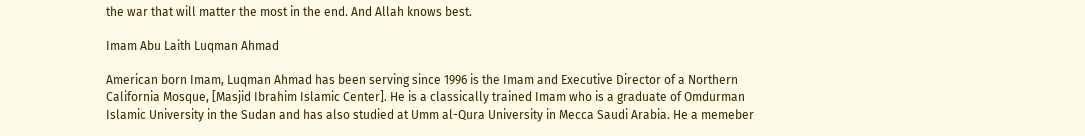the war that will matter the most in the end. And Allah knows best.

Imam Abu Laith Luqman Ahmad

American born Imam, Luqman Ahmad has been serving since 1996 is the Imam and Executive Director of a Northern California Mosque, [Masjid Ibrahim Islamic Center]. He is a classically trained Imam who is a graduate of Omdurman Islamic University in the Sudan and has also studied at Umm al-Qura University in Mecca Saudi Arabia. He a memeber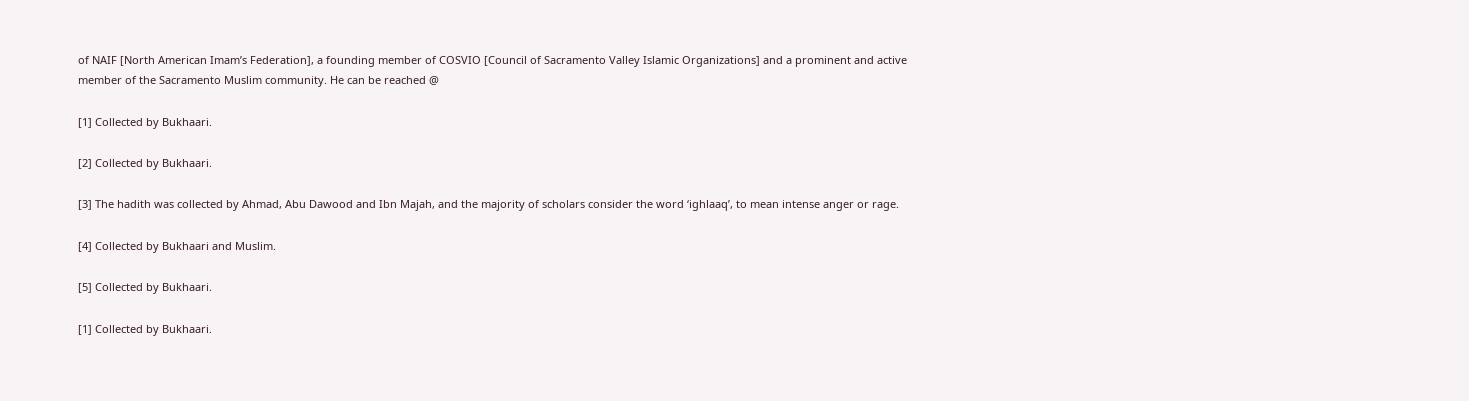of NAIF [North American Imam’s Federation], a founding member of COSVIO [Council of Sacramento Valley Islamic Organizations] and a prominent and active member of the Sacramento Muslim community. He can be reached @

[1] Collected by Bukhaari.

[2] Collected by Bukhaari.

[3] The hadith was collected by Ahmad, Abu Dawood and Ibn Majah, and the majority of scholars consider the word ‘ighlaaq’, to mean intense anger or rage.

[4] Collected by Bukhaari and Muslim.

[5] Collected by Bukhaari.

[1] Collected by Bukhaari.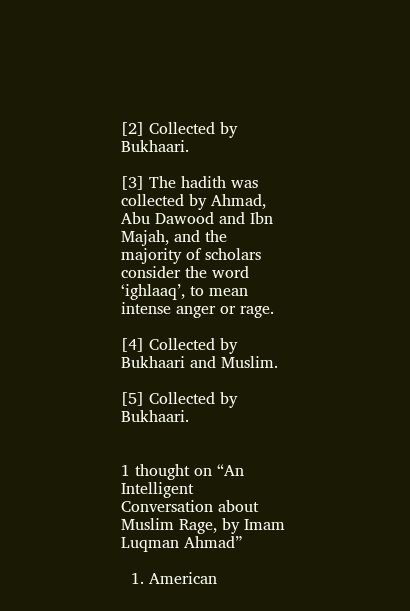[2] Collected by Bukhaari.

[3] The hadith was collected by Ahmad, Abu Dawood and Ibn Majah, and the majority of scholars consider the word ‘ighlaaq’, to mean intense anger or rage.

[4] Collected by Bukhaari and Muslim.

[5] Collected by Bukhaari.


1 thought on “An Intelligent Conversation about Muslim Rage, by Imam Luqman Ahmad”

  1. American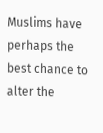Muslims have perhaps the best chance to alter the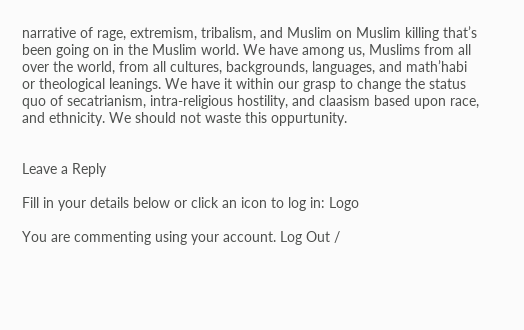narrative of rage, extremism, tribalism, and Muslim on Muslim killing that’s been going on in the Muslim world. We have among us, Muslims from all over the world, from all cultures, backgrounds, languages, and math’habi or theological leanings. We have it within our grasp to change the status quo of secatrianism, intra-religious hostility, and claasism based upon race, and ethnicity. We should not waste this oppurtunity.


Leave a Reply

Fill in your details below or click an icon to log in: Logo

You are commenting using your account. Log Out /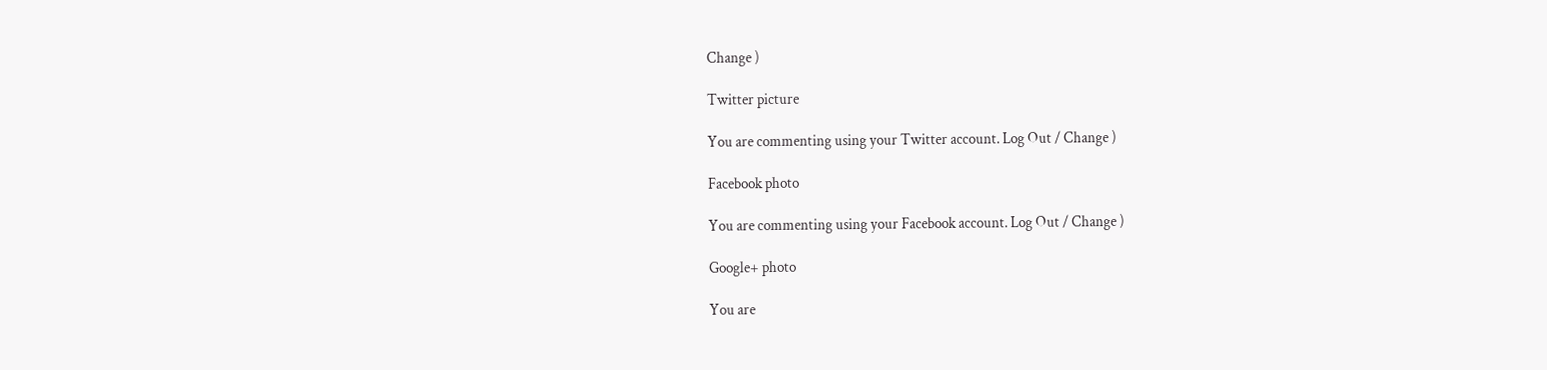Change )

Twitter picture

You are commenting using your Twitter account. Log Out / Change )

Facebook photo

You are commenting using your Facebook account. Log Out / Change )

Google+ photo

You are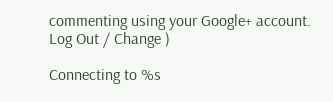commenting using your Google+ account. Log Out / Change )

Connecting to %s